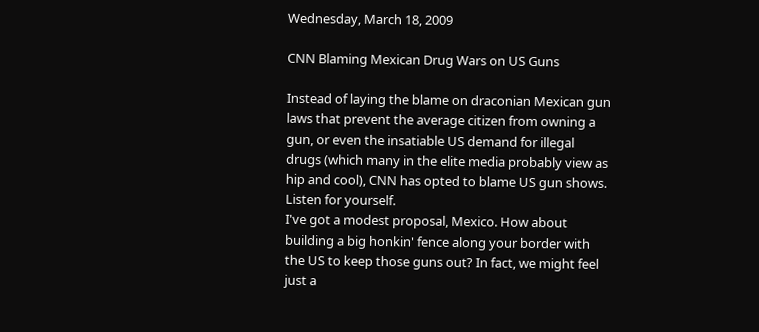Wednesday, March 18, 2009

CNN Blaming Mexican Drug Wars on US Guns

Instead of laying the blame on draconian Mexican gun laws that prevent the average citizen from owning a gun, or even the insatiable US demand for illegal drugs (which many in the elite media probably view as hip and cool), CNN has opted to blame US gun shows. Listen for yourself.
I've got a modest proposal, Mexico. How about building a big honkin' fence along your border with the US to keep those guns out? In fact, we might feel just a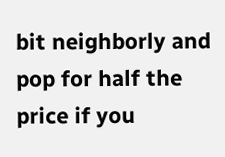bit neighborly and pop for half the price if you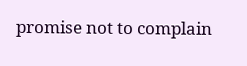promise not to complain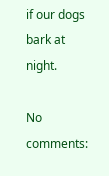if our dogs bark at night.

No comments: